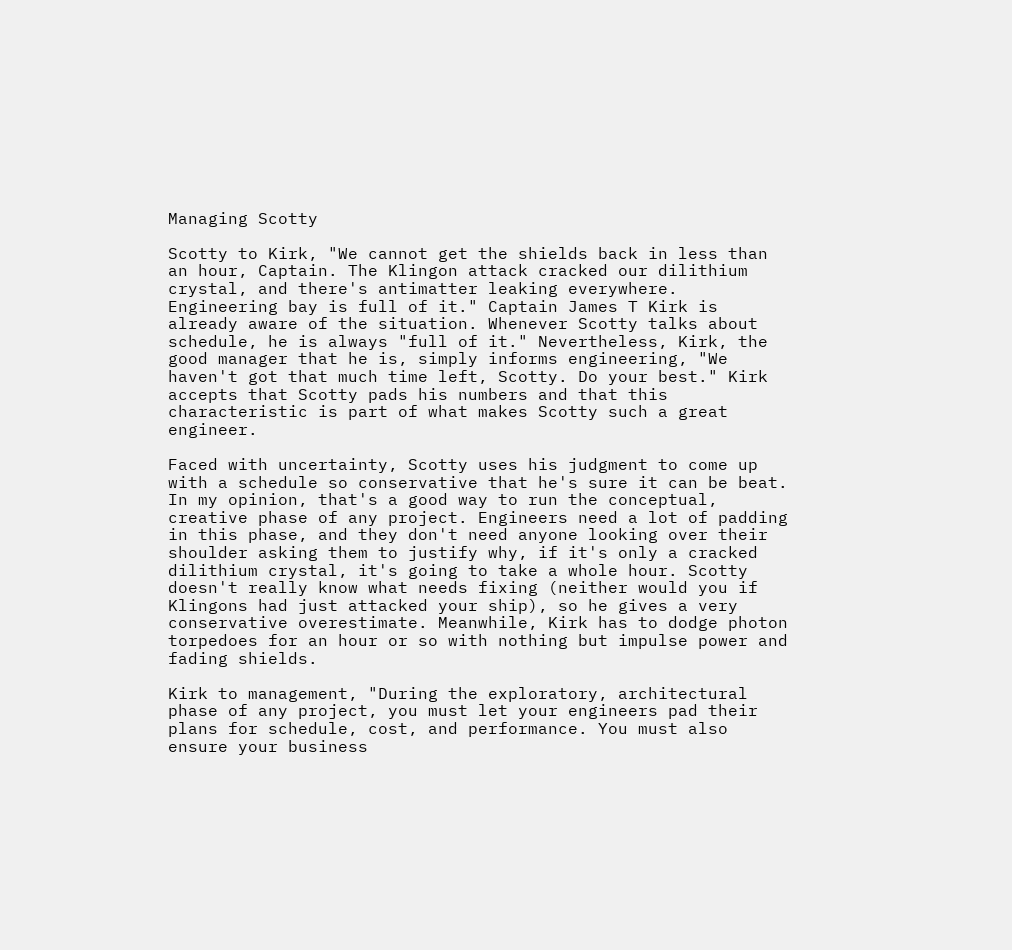Managing Scotty

Scotty to Kirk, "We cannot get the shields back in less than an hour, Captain. The Klingon attack cracked our dilithium crystal, and there's antimatter leaking everywhere. Engineering bay is full of it." Captain James T Kirk is already aware of the situation. Whenever Scotty talks about schedule, he is always "full of it." Nevertheless, Kirk, the good manager that he is, simply informs engineering, "We haven't got that much time left, Scotty. Do your best." Kirk accepts that Scotty pads his numbers and that this characteristic is part of what makes Scotty such a great engineer.

Faced with uncertainty, Scotty uses his judgment to come up with a schedule so conservative that he's sure it can be beat. In my opinion, that's a good way to run the conceptual, creative phase of any project. Engineers need a lot of padding in this phase, and they don't need anyone looking over their shoulder asking them to justify why, if it's only a cracked dilithium crystal, it's going to take a whole hour. Scotty doesn't really know what needs fixing (neither would you if Klingons had just attacked your ship), so he gives a very conservative overestimate. Meanwhile, Kirk has to dodge photon torpedoes for an hour or so with nothing but impulse power and fading shields.

Kirk to management, "During the exploratory, architectural phase of any project, you must let your engineers pad their plans for schedule, cost, and performance. You must also ensure your business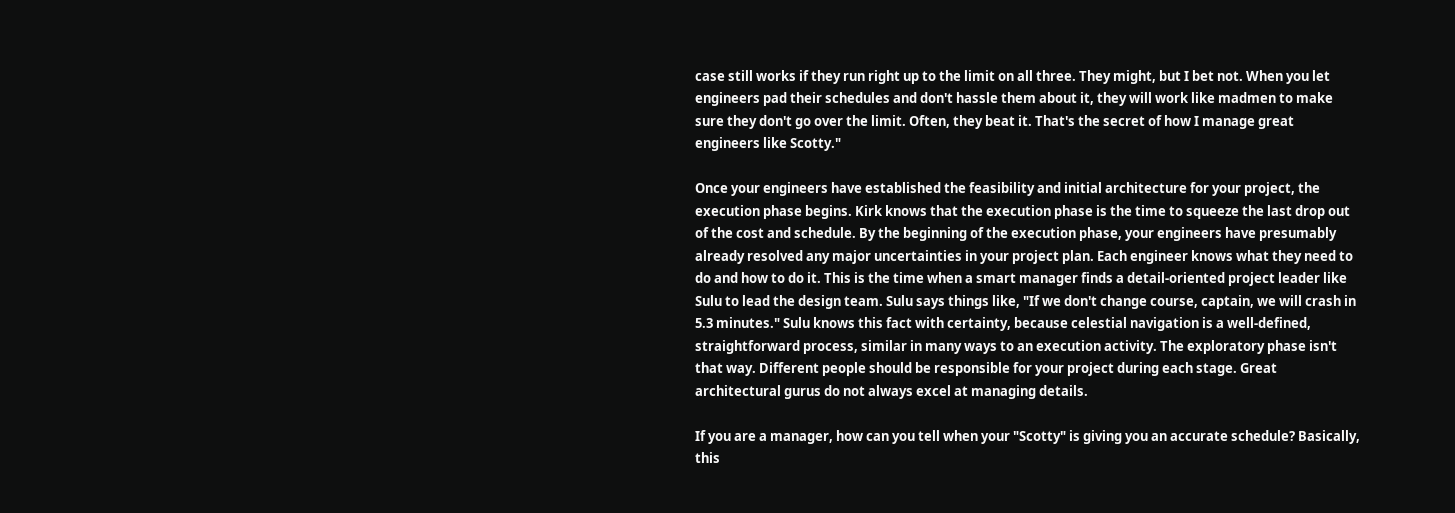case still works if they run right up to the limit on all three. They might, but I bet not. When you let engineers pad their schedules and don't hassle them about it, they will work like madmen to make sure they don't go over the limit. Often, they beat it. That's the secret of how I manage great engineers like Scotty."

Once your engineers have established the feasibility and initial architecture for your project, the execution phase begins. Kirk knows that the execution phase is the time to squeeze the last drop out of the cost and schedule. By the beginning of the execution phase, your engineers have presumably already resolved any major uncertainties in your project plan. Each engineer knows what they need to do and how to do it. This is the time when a smart manager finds a detail-oriented project leader like Sulu to lead the design team. Sulu says things like, "If we don't change course, captain, we will crash in 5.3 minutes." Sulu knows this fact with certainty, because celestial navigation is a well-defined, straightforward process, similar in many ways to an execution activity. The exploratory phase isn't that way. Different people should be responsible for your project during each stage. Great architectural gurus do not always excel at managing details.

If you are a manager, how can you tell when your "Scotty" is giving you an accurate schedule? Basically, this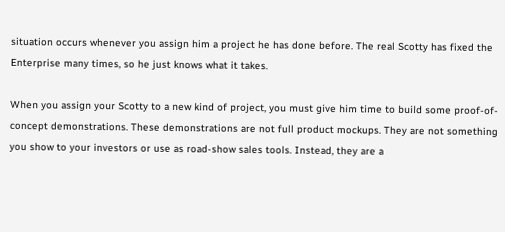situation occurs whenever you assign him a project he has done before. The real Scotty has fixed the Enterprise many times, so he just knows what it takes.

When you assign your Scotty to a new kind of project, you must give him time to build some proof-of-concept demonstrations. These demonstrations are not full product mockups. They are not something you show to your investors or use as road-show sales tools. Instead, they are a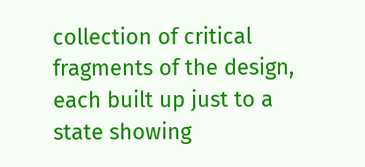collection of critical fragments of the design, each built up just to a state showing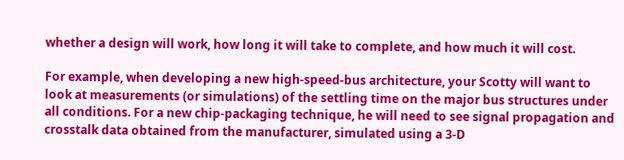whether a design will work, how long it will take to complete, and how much it will cost.

For example, when developing a new high-speed-bus architecture, your Scotty will want to look at measurements (or simulations) of the settling time on the major bus structures under all conditions. For a new chip-packaging technique, he will need to see signal propagation and crosstalk data obtained from the manufacturer, simulated using a 3-D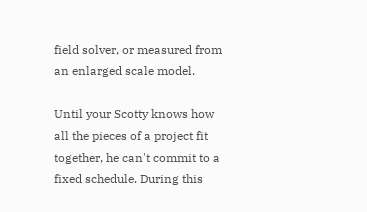field solver, or measured from an enlarged scale model.

Until your Scotty knows how all the pieces of a project fit together, he can't commit to a fixed schedule. During this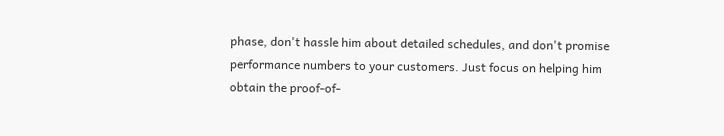phase, don't hassle him about detailed schedules, and don't promise performance numbers to your customers. Just focus on helping him obtain the proof-of-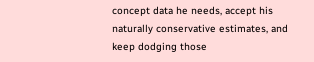concept data he needs, accept his naturally conservative estimates, and keep dodging those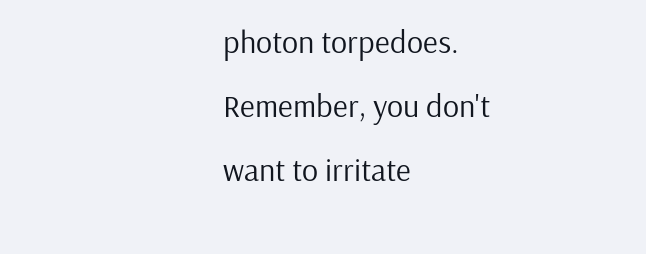photon torpedoes. Remember, you don't want to irritate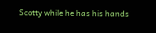Scotty while he has his hands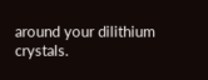around your dilithium crystals.